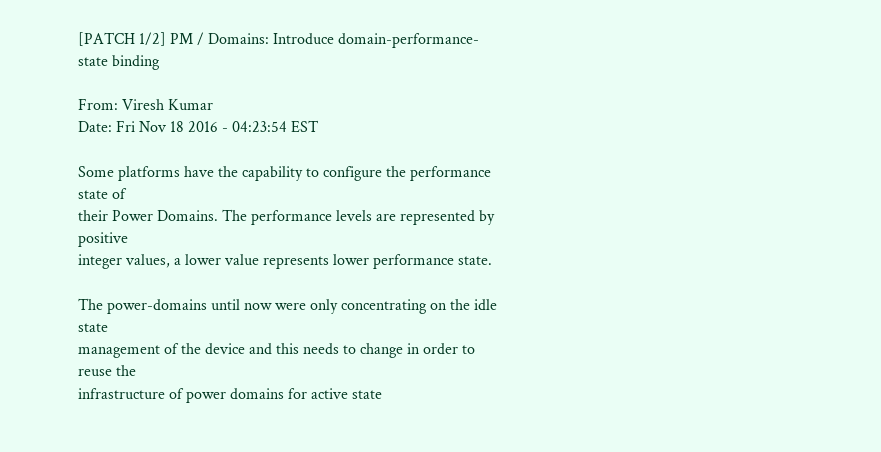[PATCH 1/2] PM / Domains: Introduce domain-performance-state binding

From: Viresh Kumar
Date: Fri Nov 18 2016 - 04:23:54 EST

Some platforms have the capability to configure the performance state of
their Power Domains. The performance levels are represented by positive
integer values, a lower value represents lower performance state.

The power-domains until now were only concentrating on the idle state
management of the device and this needs to change in order to reuse the
infrastructure of power domains for active state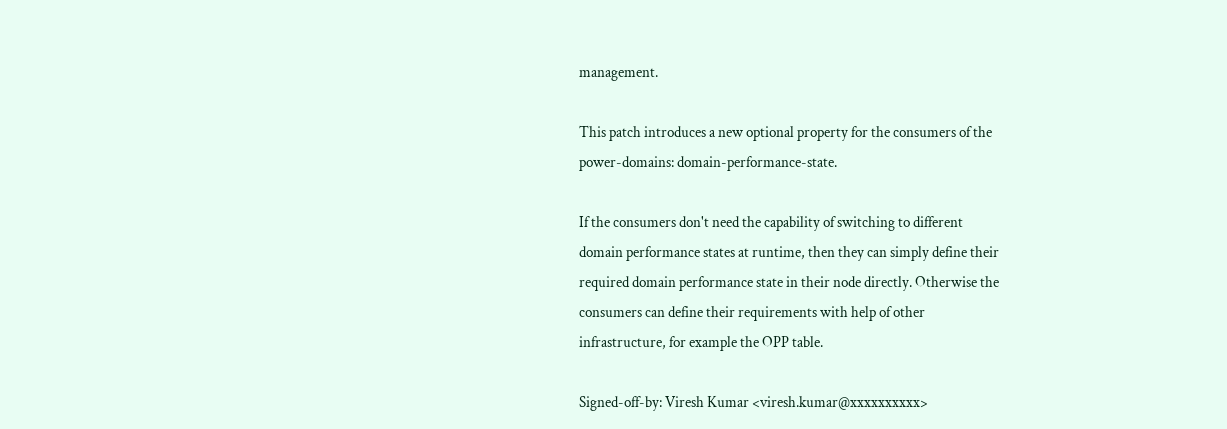management.

This patch introduces a new optional property for the consumers of the
power-domains: domain-performance-state.

If the consumers don't need the capability of switching to different
domain performance states at runtime, then they can simply define their
required domain performance state in their node directly. Otherwise the
consumers can define their requirements with help of other
infrastructure, for example the OPP table.

Signed-off-by: Viresh Kumar <viresh.kumar@xxxxxxxxxx>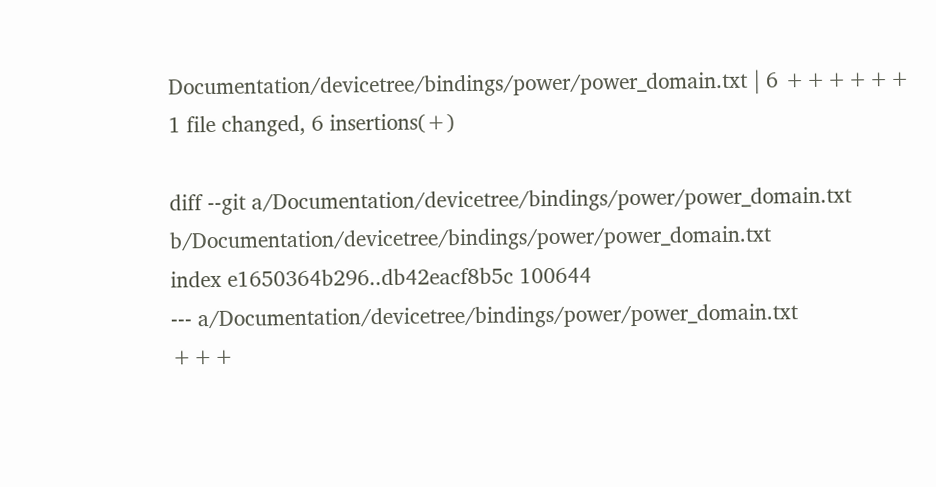Documentation/devicetree/bindings/power/power_domain.txt | 6 ++++++
1 file changed, 6 insertions(+)

diff --git a/Documentation/devicetree/bindings/power/power_domain.txt b/Documentation/devicetree/bindings/power/power_domain.txt
index e1650364b296..db42eacf8b5c 100644
--- a/Documentation/devicetree/bindings/power/power_domain.txt
+++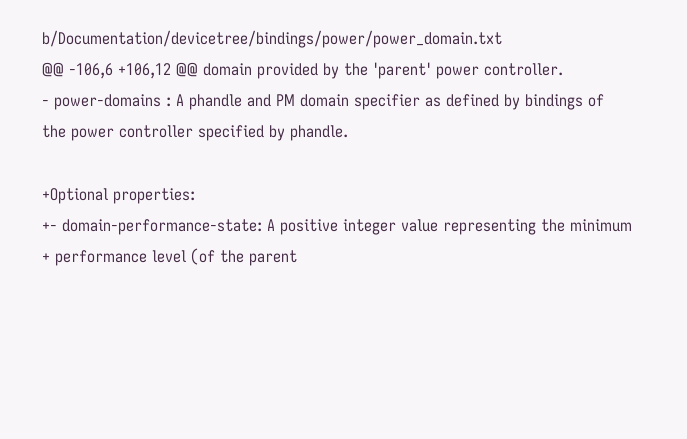b/Documentation/devicetree/bindings/power/power_domain.txt
@@ -106,6 +106,12 @@ domain provided by the 'parent' power controller.
- power-domains : A phandle and PM domain specifier as defined by bindings of
the power controller specified by phandle.

+Optional properties:
+- domain-performance-state: A positive integer value representing the minimum
+ performance level (of the parent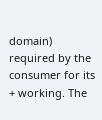domain) required by the consumer for its
+ working. The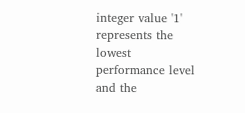integer value '1' represents the lowest performance level and the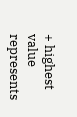+ highest value represents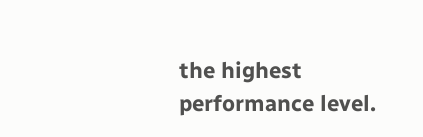the highest performance level.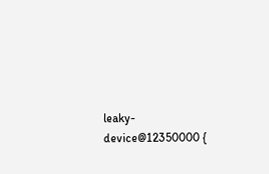leaky-device@12350000 {